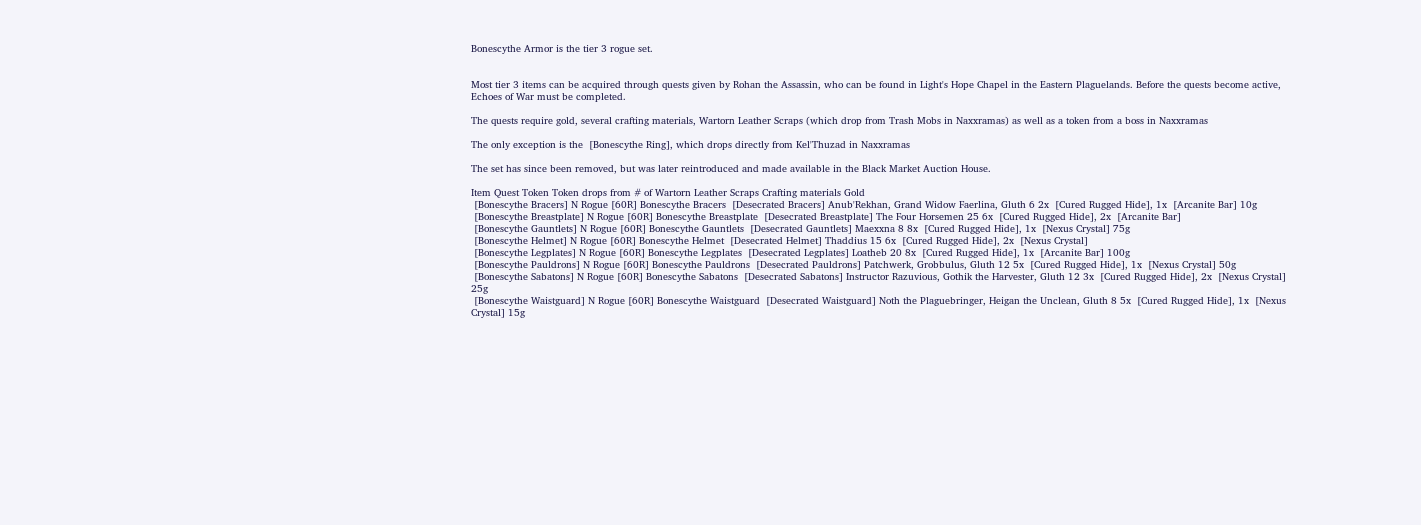Bonescythe Armor is the tier 3 rogue set.


Most tier 3 items can be acquired through quests given by Rohan the Assassin, who can be found in Light's Hope Chapel in the Eastern Plaguelands. Before the quests become active, Echoes of War must be completed.

The quests require gold, several crafting materials, Wartorn Leather Scraps (which drop from Trash Mobs in Naxxramas) as well as a token from a boss in Naxxramas

The only exception is the  [Bonescythe Ring], which drops directly from Kel'Thuzad in Naxxramas

The set has since been removed, but was later reintroduced and made available in the Black Market Auction House.

Item Quest Token Token drops from # of Wartorn Leather Scraps Crafting materials Gold
 [Bonescythe Bracers] N Rogue [60R] Bonescythe Bracers  [Desecrated Bracers] Anub'Rekhan, Grand Widow Faerlina, Gluth 6 2x  [Cured Rugged Hide], 1x  [Arcanite Bar] 10g
 [Bonescythe Breastplate] N Rogue [60R] Bonescythe Breastplate  [Desecrated Breastplate] The Four Horsemen 25 6x  [Cured Rugged Hide], 2x  [Arcanite Bar]
 [Bonescythe Gauntlets] N Rogue [60R] Bonescythe Gauntlets  [Desecrated Gauntlets] Maexxna 8 8x  [Cured Rugged Hide], 1x  [Nexus Crystal] 75g
 [Bonescythe Helmet] N Rogue [60R] Bonescythe Helmet  [Desecrated Helmet] Thaddius 15 6x  [Cured Rugged Hide], 2x  [Nexus Crystal]
 [Bonescythe Legplates] N Rogue [60R] Bonescythe Legplates  [Desecrated Legplates] Loatheb 20 8x  [Cured Rugged Hide], 1x  [Arcanite Bar] 100g
 [Bonescythe Pauldrons] N Rogue [60R] Bonescythe Pauldrons  [Desecrated Pauldrons] Patchwerk, Grobbulus, Gluth 12 5x  [Cured Rugged Hide], 1x  [Nexus Crystal] 50g
 [Bonescythe Sabatons] N Rogue [60R] Bonescythe Sabatons  [Desecrated Sabatons] Instructor Razuvious, Gothik the Harvester, Gluth 12 3x  [Cured Rugged Hide], 2x  [Nexus Crystal] 25g
 [Bonescythe Waistguard] N Rogue [60R] Bonescythe Waistguard  [Desecrated Waistguard] Noth the Plaguebringer, Heigan the Unclean, Gluth 8 5x  [Cured Rugged Hide], 1x  [Nexus Crystal] 15g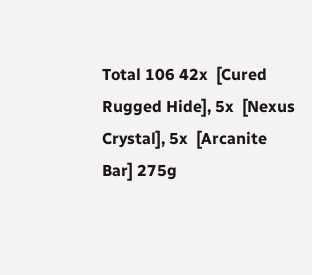Total 106 42x  [Cured Rugged Hide], 5x  [Nexus Crystal], 5x  [Arcanite Bar] 275g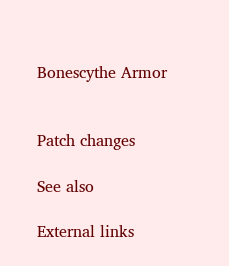Bonescythe Armor


Patch changes

See also

External links